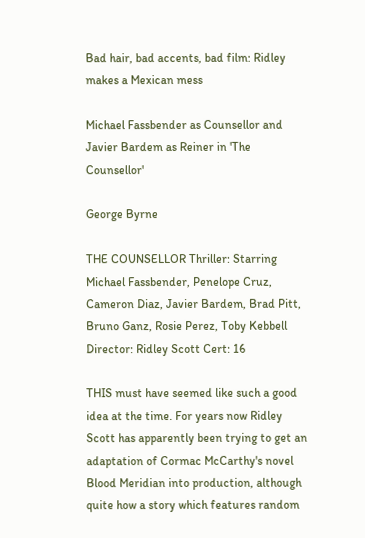Bad hair, bad accents, bad film: Ridley makes a Mexican mess

Michael Fassbender as Counsellor and Javier Bardem as Reiner in 'The Counsellor'

George Byrne

THE COUNSELLOR Thriller: Starring Michael Fassbender, Penelope Cruz, Cameron Diaz, Javier Bardem, Brad Pitt, Bruno Ganz, Rosie Perez, Toby Kebbell Director: Ridley Scott Cert: 16

THIS must have seemed like such a good idea at the time. For years now Ridley Scott has apparently been trying to get an adaptation of Cormac McCarthy's novel Blood Meridian into production, although quite how a story which features random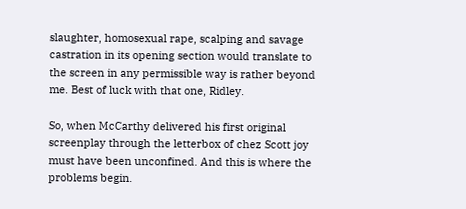slaughter, homosexual rape, scalping and savage castration in its opening section would translate to the screen in any permissible way is rather beyond me. Best of luck with that one, Ridley.

So, when McCarthy delivered his first original screenplay through the letterbox of chez Scott joy must have been unconfined. And this is where the problems begin.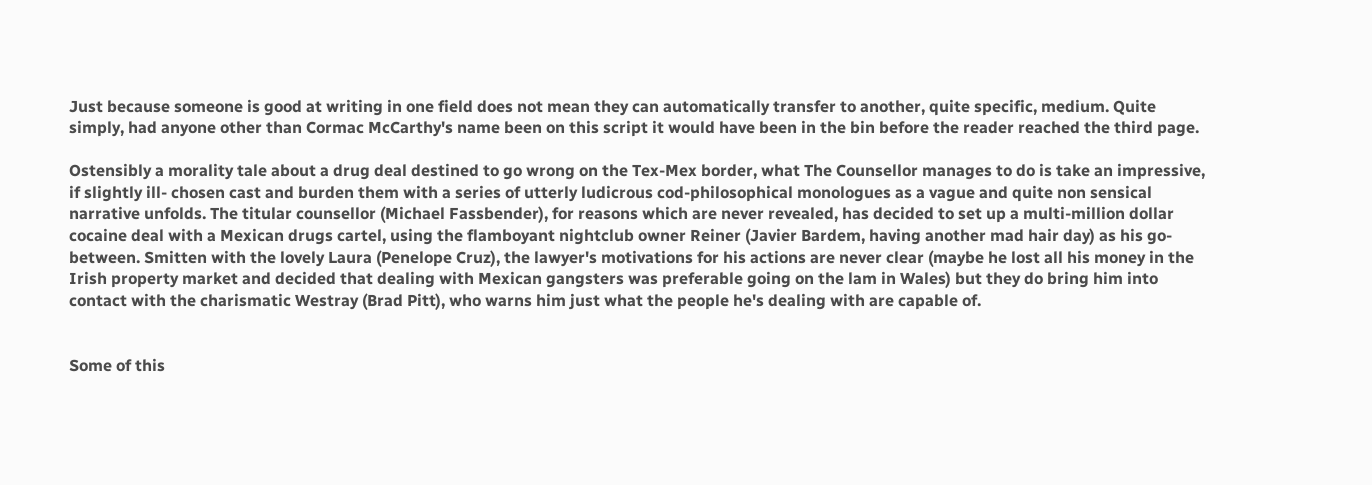Just because someone is good at writing in one field does not mean they can automatically transfer to another, quite specific, medium. Quite simply, had anyone other than Cormac McCarthy's name been on this script it would have been in the bin before the reader reached the third page.

Ostensibly a morality tale about a drug deal destined to go wrong on the Tex-Mex border, what The Counsellor manages to do is take an impressive, if slightly ill- chosen cast and burden them with a series of utterly ludicrous cod-philosophical monologues as a vague and quite non sensical narrative unfolds. The titular counsellor (Michael Fassbender), for reasons which are never revealed, has decided to set up a multi-million dollar cocaine deal with a Mexican drugs cartel, using the flamboyant nightclub owner Reiner (Javier Bardem, having another mad hair day) as his go-between. Smitten with the lovely Laura (Penelope Cruz), the lawyer's motivations for his actions are never clear (maybe he lost all his money in the Irish property market and decided that dealing with Mexican gangsters was preferable going on the lam in Wales) but they do bring him into contact with the charismatic Westray (Brad Pitt), who warns him just what the people he's dealing with are capable of.


Some of this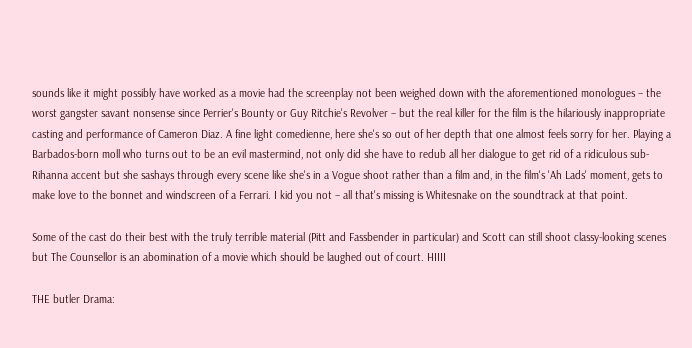sounds like it might possibly have worked as a movie had the screenplay not been weighed down with the aforementioned monologues – the worst gangster savant nonsense since Perrier's Bounty or Guy Ritchie's Revolver – but the real killer for the film is the hilariously inappropriate casting and performance of Cameron Diaz. A fine light comedienne, here she's so out of her depth that one almost feels sorry for her. Playing a Barbados-born moll who turns out to be an evil mastermind, not only did she have to redub all her dialogue to get rid of a ridiculous sub-Rihanna accent but she sashays through every scene like she's in a Vogue shoot rather than a film and, in the film's 'Ah Lads' moment, gets to make love to the bonnet and windscreen of a Ferrari. I kid you not – all that's missing is Whitesnake on the soundtrack at that point.

Some of the cast do their best with the truly terrible material (Pitt and Fassbender in particular) and Scott can still shoot classy-looking scenes but The Counsellor is an abomination of a movie which should be laughed out of court. HIIII

THE butler Drama: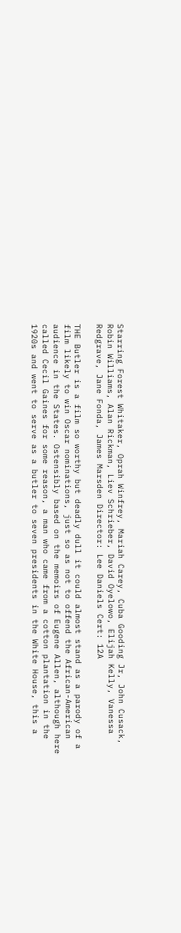Starring Forest Whitaker, Oprah Winfrey, Mariah Carey, Cuba Gooding Jr, John Cusack, Robin Williams, Alan Rickman, Liev Schrieber, David Oyelowo, Elijah Kelly, Vanessa Redgrave, Jane Fonda, James Marsden Director: Lee Daniels Cert: 12A

THE Butler is a film so worthy but deadly dull it could almost stand as a parody of a film likely to win Oscar nominations, just so as not to offend the African-American audience in the States. Ostensibly based on the memoirs of Eugene Allen, although here called Cecil Gaines for some reason, a man who came from a cotton plantation in the 1920s and went to serve as a butler to seven presidents in the White House, this a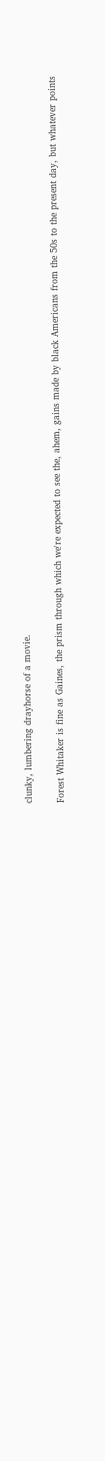clunky, lumbering drayhorse of a movie.

Forest Whitaker is fine as Gaines, the prism through which we're expected to see the, ahem, gains made by black Americans from the 50s to the present day, but whatever points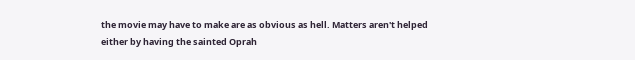the movie may have to make are as obvious as hell. Matters aren't helped either by having the sainted Oprah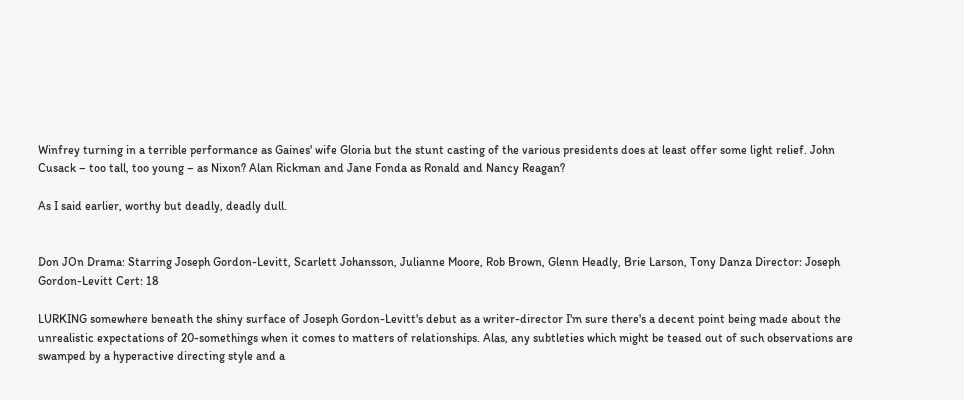Winfrey turning in a terrible performance as Gaines' wife Gloria but the stunt casting of the various presidents does at least offer some light relief. John Cusack – too tall, too young – as Nixon? Alan Rickman and Jane Fonda as Ronald and Nancy Reagan?

As I said earlier, worthy but deadly, deadly dull.


Don JOn Drama: Starring Joseph Gordon-Levitt, Scarlett Johansson, Julianne Moore, Rob Brown, Glenn Headly, Brie Larson, Tony Danza Director: Joseph Gordon-Levitt Cert: 18

LURKING somewhere beneath the shiny surface of Joseph Gordon-Levitt's debut as a writer-director I'm sure there's a decent point being made about the unrealistic expectations of 20-somethings when it comes to matters of relationships. Alas, any subtleties which might be teased out of such observations are swamped by a hyperactive directing style and a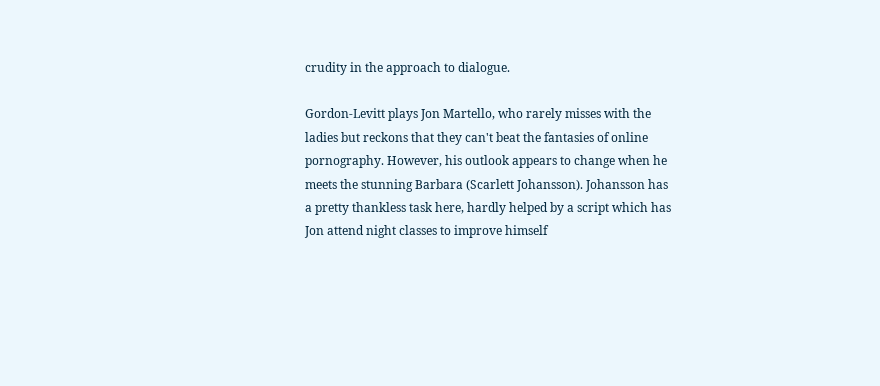crudity in the approach to dialogue.

Gordon-Levitt plays Jon Martello, who rarely misses with the ladies but reckons that they can't beat the fantasies of online pornography. However, his outlook appears to change when he meets the stunning Barbara (Scarlett Johansson). Johansson has a pretty thankless task here, hardly helped by a script which has Jon attend night classes to improve himself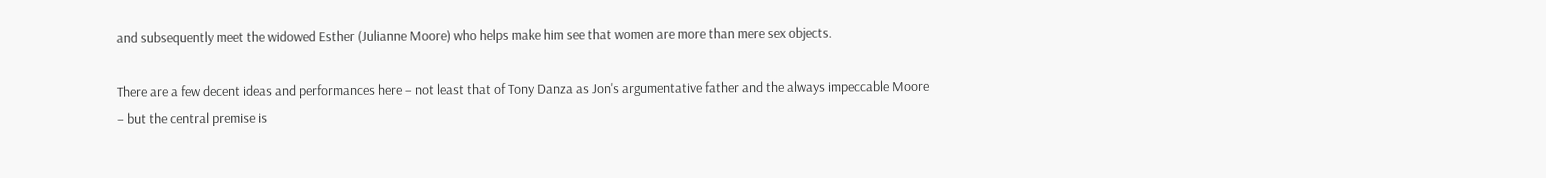and subsequently meet the widowed Esther (Julianne Moore) who helps make him see that women are more than mere sex objects.

There are a few decent ideas and performances here – not least that of Tony Danza as Jon's argumentative father and the always impeccable Moore – but the central premise is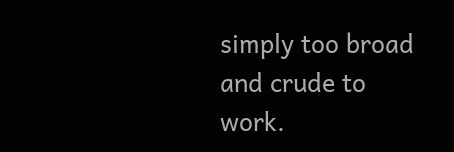simply too broad and crude to work.